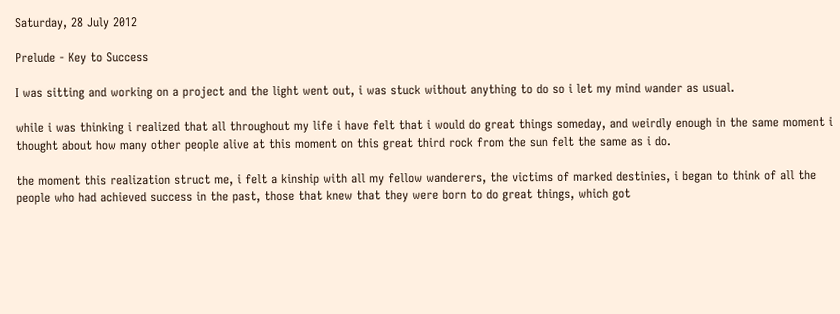Saturday, 28 July 2012

Prelude - Key to Success

I was sitting and working on a project and the light went out, i was stuck without anything to do so i let my mind wander as usual.

while i was thinking i realized that all throughout my life i have felt that i would do great things someday, and weirdly enough in the same moment i thought about how many other people alive at this moment on this great third rock from the sun felt the same as i do.

the moment this realization struct me, i felt a kinship with all my fellow wanderers, the victims of marked destinies, i began to think of all the people who had achieved success in the past, those that knew that they were born to do great things, which got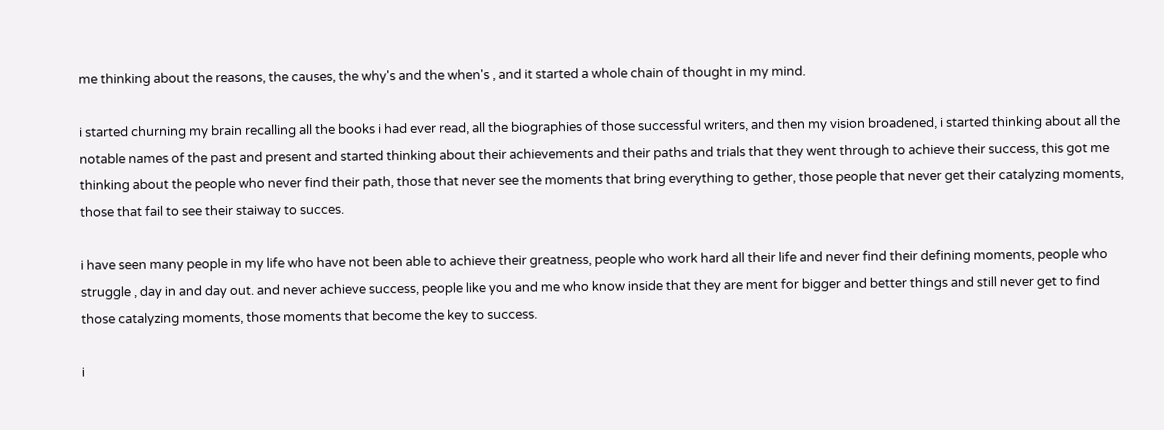me thinking about the reasons, the causes, the why's and the when's , and it started a whole chain of thought in my mind.

i started churning my brain recalling all the books i had ever read, all the biographies of those successful writers, and then my vision broadened, i started thinking about all the notable names of the past and present and started thinking about their achievements and their paths and trials that they went through to achieve their success, this got me thinking about the people who never find their path, those that never see the moments that bring everything to gether, those people that never get their catalyzing moments, those that fail to see their staiway to succes.

i have seen many people in my life who have not been able to achieve their greatness, people who work hard all their life and never find their defining moments, people who struggle , day in and day out. and never achieve success, people like you and me who know inside that they are ment for bigger and better things and still never get to find those catalyzing moments, those moments that become the key to success.

i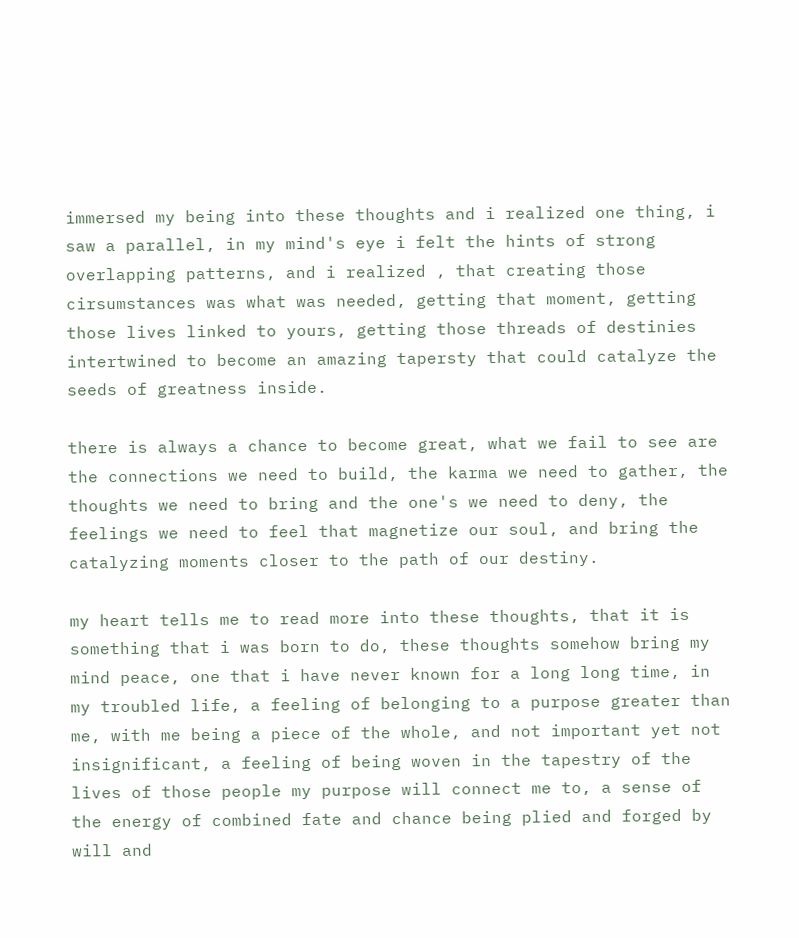immersed my being into these thoughts and i realized one thing, i saw a parallel, in my mind's eye i felt the hints of strong overlapping patterns, and i realized , that creating those cirsumstances was what was needed, getting that moment, getting those lives linked to yours, getting those threads of destinies intertwined to become an amazing tapersty that could catalyze the seeds of greatness inside.

there is always a chance to become great, what we fail to see are the connections we need to build, the karma we need to gather, the thoughts we need to bring and the one's we need to deny, the feelings we need to feel that magnetize our soul, and bring the catalyzing moments closer to the path of our destiny.

my heart tells me to read more into these thoughts, that it is something that i was born to do, these thoughts somehow bring my mind peace, one that i have never known for a long long time, in my troubled life, a feeling of belonging to a purpose greater than me, with me being a piece of the whole, and not important yet not insignificant, a feeling of being woven in the tapestry of the lives of those people my purpose will connect me to, a sense of the energy of combined fate and chance being plied and forged by will and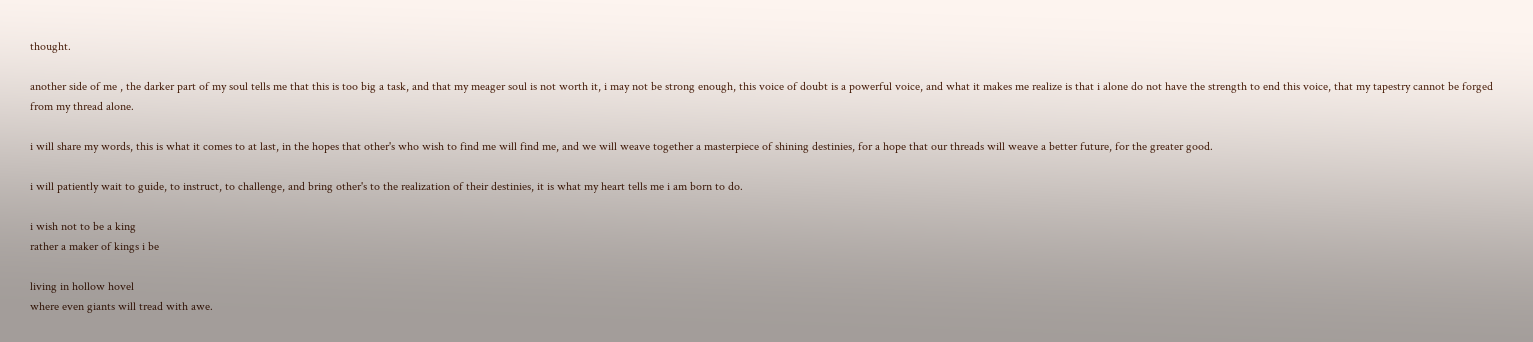thought.

another side of me , the darker part of my soul tells me that this is too big a task, and that my meager soul is not worth it, i may not be strong enough, this voice of doubt is a powerful voice, and what it makes me realize is that i alone do not have the strength to end this voice, that my tapestry cannot be forged from my thread alone.

i will share my words, this is what it comes to at last, in the hopes that other's who wish to find me will find me, and we will weave together a masterpiece of shining destinies, for a hope that our threads will weave a better future, for the greater good.

i will patiently wait to guide, to instruct, to challenge, and bring other's to the realization of their destinies, it is what my heart tells me i am born to do.

i wish not to be a king
rather a maker of kings i be

living in hollow hovel
where even giants will tread with awe.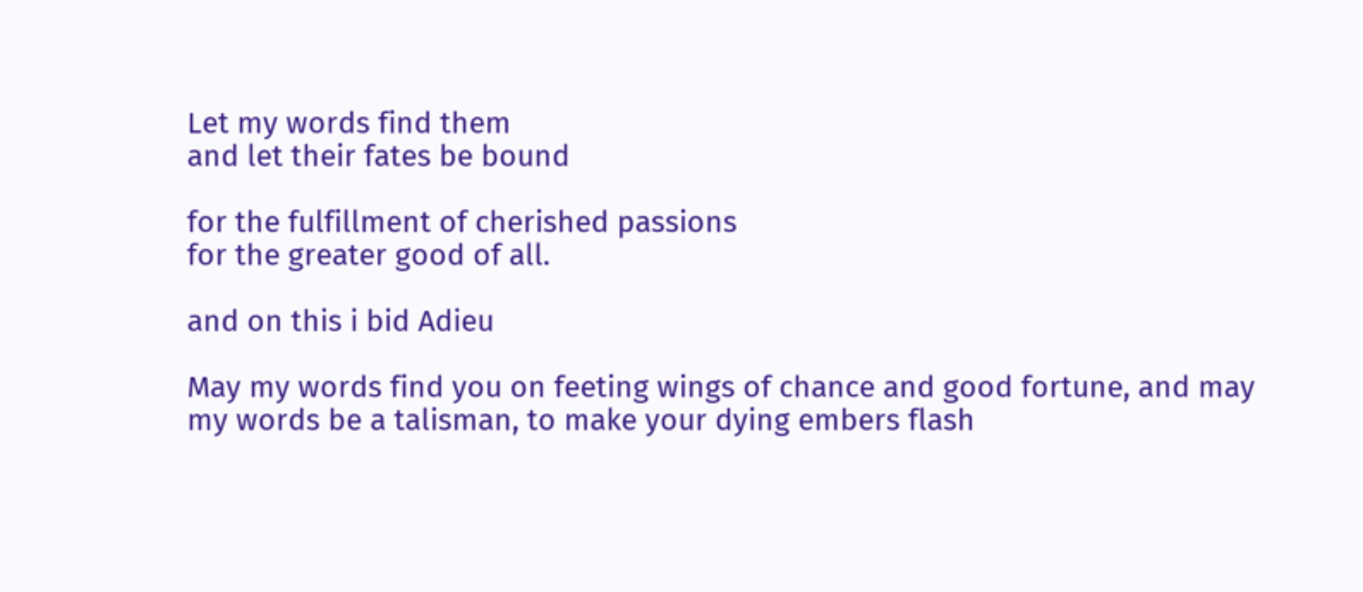Let my words find them
and let their fates be bound

for the fulfillment of cherished passions
for the greater good of all.

and on this i bid Adieu

May my words find you on feeting wings of chance and good fortune, and may my words be a talisman, to make your dying embers flash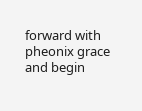forward with pheonix grace and begin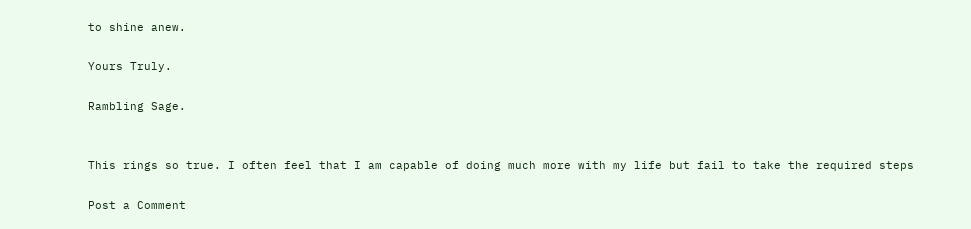to shine anew.

Yours Truly.

Rambling Sage.


This rings so true. I often feel that I am capable of doing much more with my life but fail to take the required steps

Post a Comment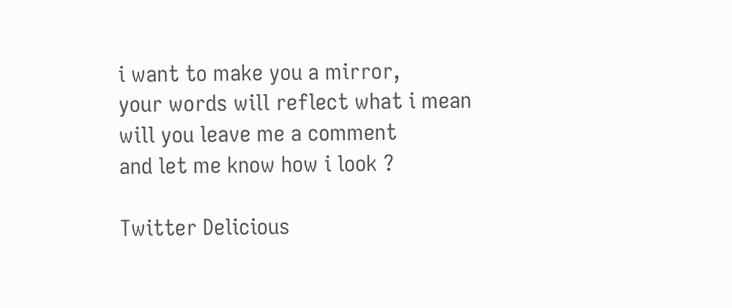i want to make you a mirror,
your words will reflect what i mean
will you leave me a comment
and let me know how i look ?

Twitter Delicious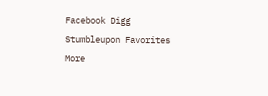Facebook Digg Stumbleupon Favorites More